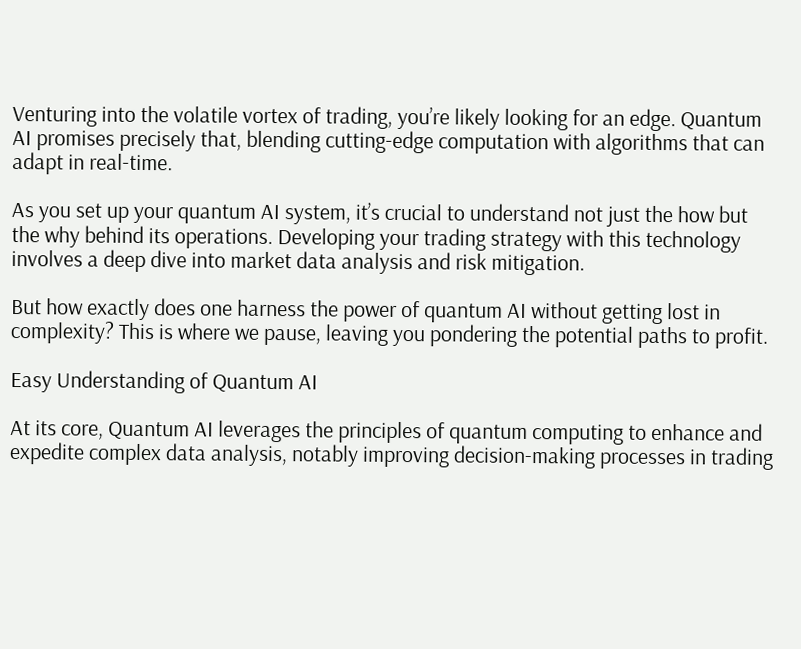Venturing into the volatile vortex of trading, you’re likely looking for an edge. Quantum AI promises precisely that, blending cutting-edge computation with algorithms that can adapt in real-time.

As you set up your quantum AI system, it’s crucial to understand not just the how but the why behind its operations. Developing your trading strategy with this technology involves a deep dive into market data analysis and risk mitigation.

But how exactly does one harness the power of quantum AI without getting lost in complexity? This is where we pause, leaving you pondering the potential paths to profit.

Easy Understanding of Quantum AI

At its core, Quantum AI leverages the principles of quantum computing to enhance and expedite complex data analysis, notably improving decision-making processes in trading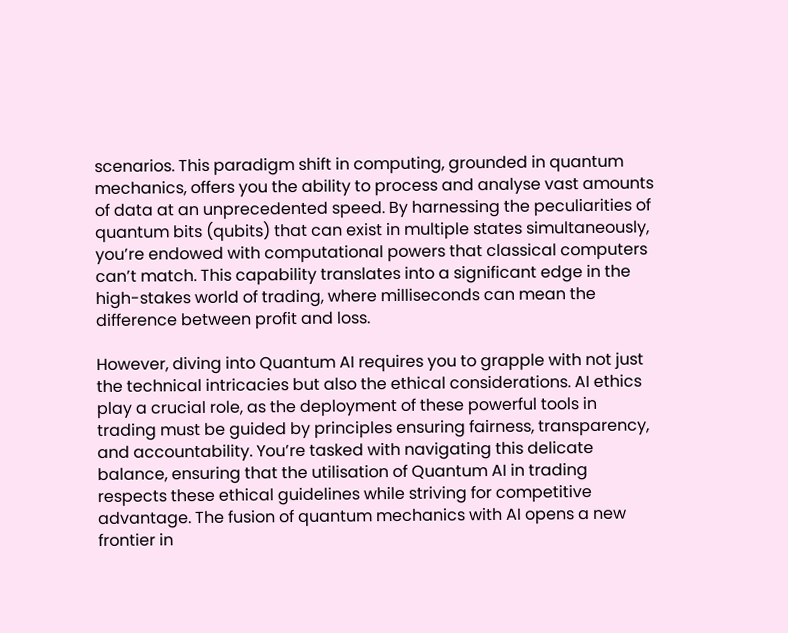scenarios. This paradigm shift in computing, grounded in quantum mechanics, offers you the ability to process and analyse vast amounts of data at an unprecedented speed. By harnessing the peculiarities of quantum bits (qubits) that can exist in multiple states simultaneously, you’re endowed with computational powers that classical computers can’t match. This capability translates into a significant edge in the high-stakes world of trading, where milliseconds can mean the difference between profit and loss.

However, diving into Quantum AI requires you to grapple with not just the technical intricacies but also the ethical considerations. AI ethics play a crucial role, as the deployment of these powerful tools in trading must be guided by principles ensuring fairness, transparency, and accountability. You’re tasked with navigating this delicate balance, ensuring that the utilisation of Quantum AI in trading respects these ethical guidelines while striving for competitive advantage. The fusion of quantum mechanics with AI opens a new frontier in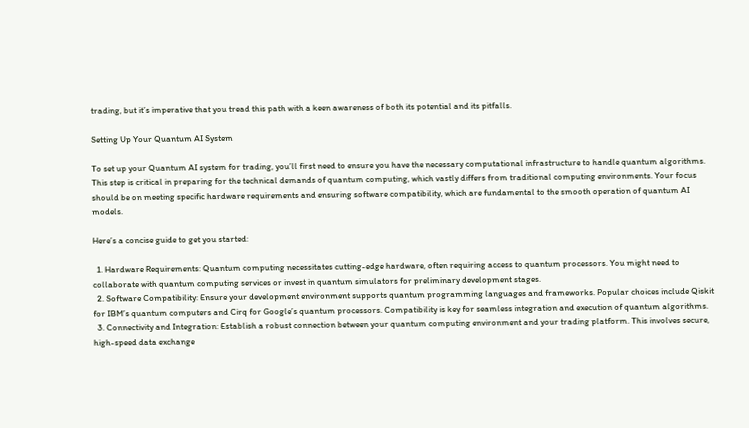trading, but it’s imperative that you tread this path with a keen awareness of both its potential and its pitfalls.

Setting Up Your Quantum AI System

To set up your Quantum AI system for trading, you’ll first need to ensure you have the necessary computational infrastructure to handle quantum algorithms. This step is critical in preparing for the technical demands of quantum computing, which vastly differs from traditional computing environments. Your focus should be on meeting specific hardware requirements and ensuring software compatibility, which are fundamental to the smooth operation of quantum AI models.

Here’s a concise guide to get you started:

  1. Hardware Requirements: Quantum computing necessitates cutting-edge hardware, often requiring access to quantum processors. You might need to collaborate with quantum computing services or invest in quantum simulators for preliminary development stages.
  2. Software Compatibility: Ensure your development environment supports quantum programming languages and frameworks. Popular choices include Qiskit for IBM’s quantum computers and Cirq for Google’s quantum processors. Compatibility is key for seamless integration and execution of quantum algorithms.
  3. Connectivity and Integration: Establish a robust connection between your quantum computing environment and your trading platform. This involves secure, high-speed data exchange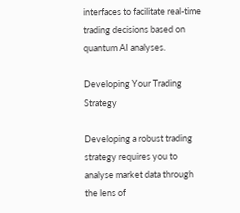interfaces to facilitate real-time trading decisions based on quantum AI analyses.

Developing Your Trading Strategy

Developing a robust trading strategy requires you to analyse market data through the lens of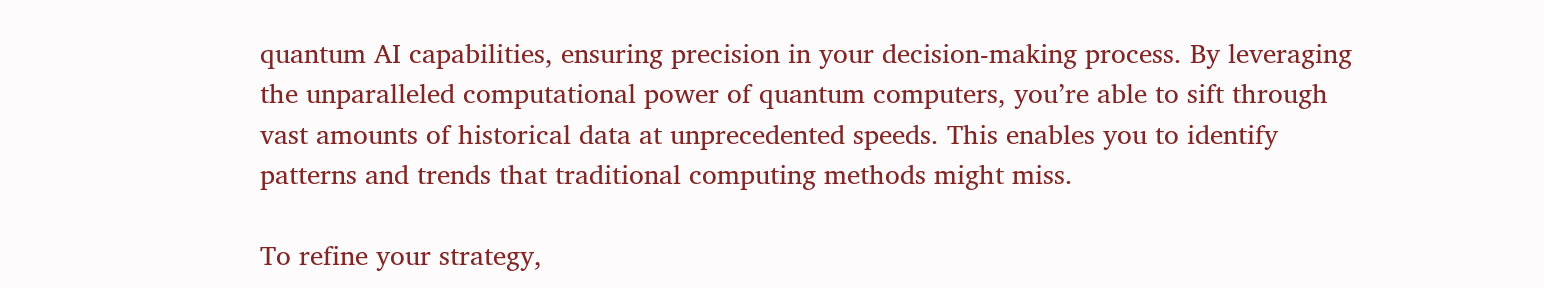quantum AI capabilities, ensuring precision in your decision-making process. By leveraging the unparalleled computational power of quantum computers, you’re able to sift through vast amounts of historical data at unprecedented speeds. This enables you to identify patterns and trends that traditional computing methods might miss.

To refine your strategy,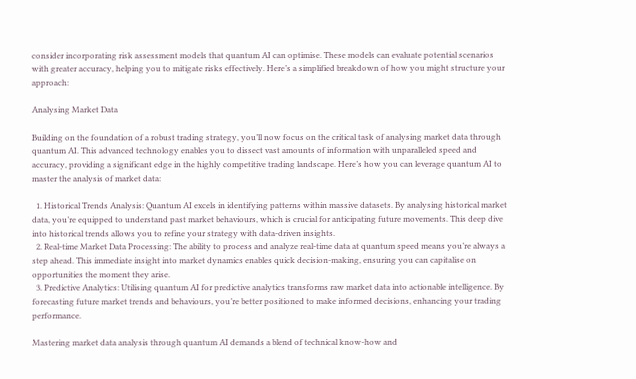consider incorporating risk assessment models that quantum AI can optimise. These models can evaluate potential scenarios with greater accuracy, helping you to mitigate risks effectively. Here’s a simplified breakdown of how you might structure your approach:

Analysing Market Data

Building on the foundation of a robust trading strategy, you’ll now focus on the critical task of analysing market data through quantum AI. This advanced technology enables you to dissect vast amounts of information with unparalleled speed and accuracy, providing a significant edge in the highly competitive trading landscape. Here’s how you can leverage quantum AI to master the analysis of market data:

  1. Historical Trends Analysis: Quantum AI excels in identifying patterns within massive datasets. By analysing historical market data, you’re equipped to understand past market behaviours, which is crucial for anticipating future movements. This deep dive into historical trends allows you to refine your strategy with data-driven insights.
  2. Real-time Market Data Processing: The ability to process and analyze real-time data at quantum speed means you’re always a step ahead. This immediate insight into market dynamics enables quick decision-making, ensuring you can capitalise on opportunities the moment they arise.
  3. Predictive Analytics: Utilising quantum AI for predictive analytics transforms raw market data into actionable intelligence. By forecasting future market trends and behaviours, you’re better positioned to make informed decisions, enhancing your trading performance.

Mastering market data analysis through quantum AI demands a blend of technical know-how and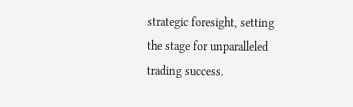strategic foresight, setting the stage for unparalleled trading success.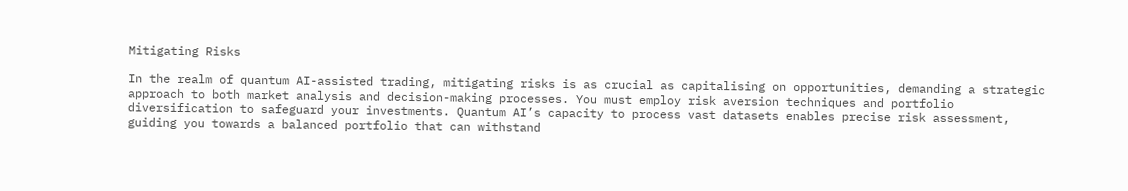Mitigating Risks

In the realm of quantum AI-assisted trading, mitigating risks is as crucial as capitalising on opportunities, demanding a strategic approach to both market analysis and decision-making processes. You must employ risk aversion techniques and portfolio diversification to safeguard your investments. Quantum AI’s capacity to process vast datasets enables precise risk assessment, guiding you towards a balanced portfolio that can withstand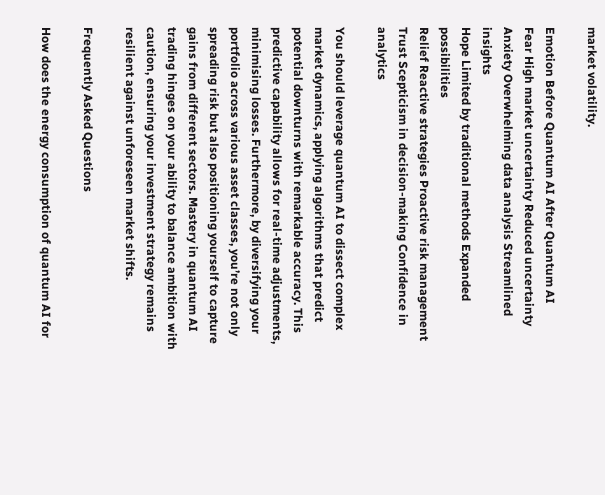market volatility.

Emotion Before Quantum AI After Quantum AI
Fear High market uncertainty Reduced uncertainty
Anxiety Overwhelming data analysis Streamlined insights
Hope Limited by traditional methods Expanded possibilities
Relief Reactive strategies Proactive risk management
Trust Scepticism in decision-making Confidence in analytics

You should leverage quantum AI to dissect complex market dynamics, applying algorithms that predict potential downturns with remarkable accuracy. This predictive capability allows for real-time adjustments, minimising losses. Furthermore, by diversifying your portfolio across various asset classes, you’re not only spreading risk but also positioning yourself to capture gains from different sectors. Mastery in quantum AI trading hinges on your ability to balance ambition with caution, ensuring your investment strategy remains resilient against unforeseen market shifts.

Frequently Asked Questions

How does the energy consumption of quantum AI for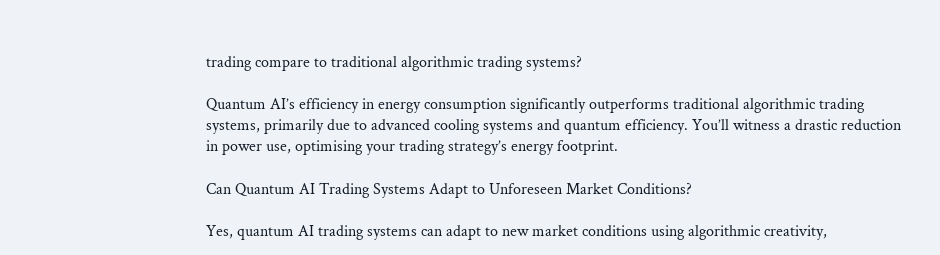trading compare to traditional algorithmic trading systems?

Quantum AI’s efficiency in energy consumption significantly outperforms traditional algorithmic trading systems, primarily due to advanced cooling systems and quantum efficiency. You’ll witness a drastic reduction in power use, optimising your trading strategy’s energy footprint.

Can Quantum AI Trading Systems Adapt to Unforeseen Market Conditions?

Yes, quantum AI trading systems can adapt to new market conditions using algorithmic creativity,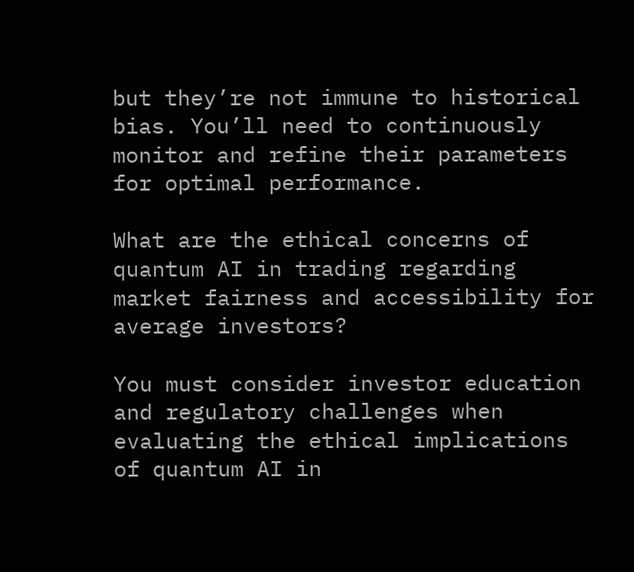but they’re not immune to historical bias. You’ll need to continuously monitor and refine their parameters for optimal performance.

What are the ethical concerns of quantum AI in trading regarding market fairness and accessibility for average investors?

You must consider investor education and regulatory challenges when evaluating the ethical implications of quantum AI in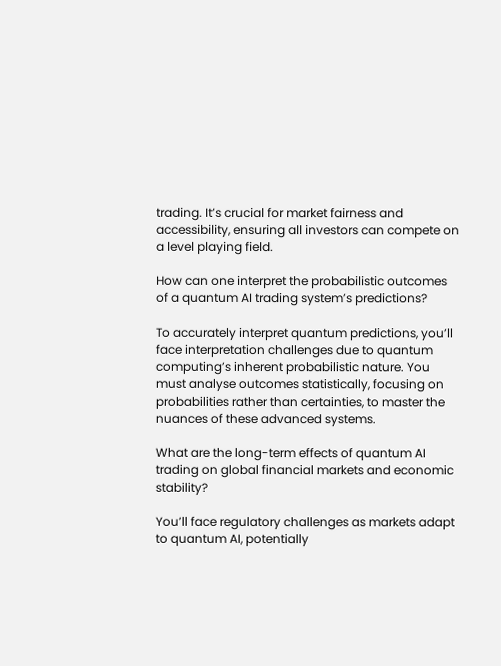trading. It’s crucial for market fairness and accessibility, ensuring all investors can compete on a level playing field.

How can one interpret the probabilistic outcomes of a quantum AI trading system’s predictions?

To accurately interpret quantum predictions, you’ll face interpretation challenges due to quantum computing’s inherent probabilistic nature. You must analyse outcomes statistically, focusing on probabilities rather than certainties, to master the nuances of these advanced systems.

What are the long-term effects of quantum AI trading on global financial markets and economic stability?

You’ll face regulatory challenges as markets adapt to quantum AI, potentially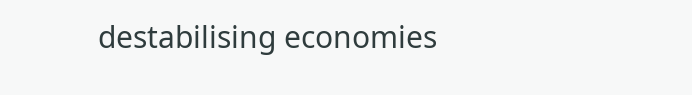destabilising economies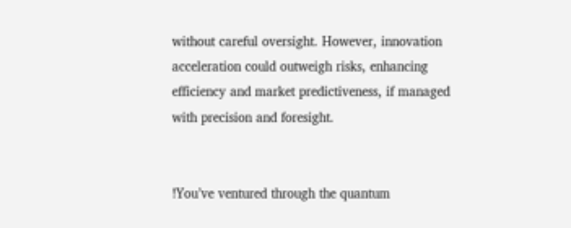without careful oversight. However, innovation acceleration could outweigh risks, enhancing efficiency and market predictiveness, if managed with precision and foresight.


!You’ve ventured through the quantum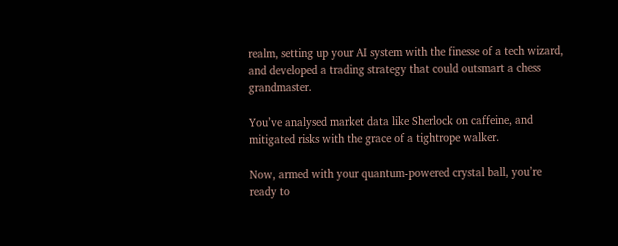realm, setting up your AI system with the finesse of a tech wizard, and developed a trading strategy that could outsmart a chess grandmaster.

You’ve analysed market data like Sherlock on caffeine, and mitigated risks with the grace of a tightrope walker.

Now, armed with your quantum-powered crystal ball, you’re ready to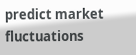predict market fluctuations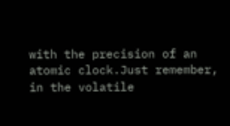with the precision of an atomic clock.Just remember, in the volatile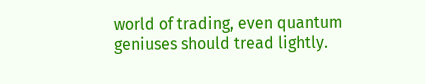world of trading, even quantum geniuses should tread lightly.